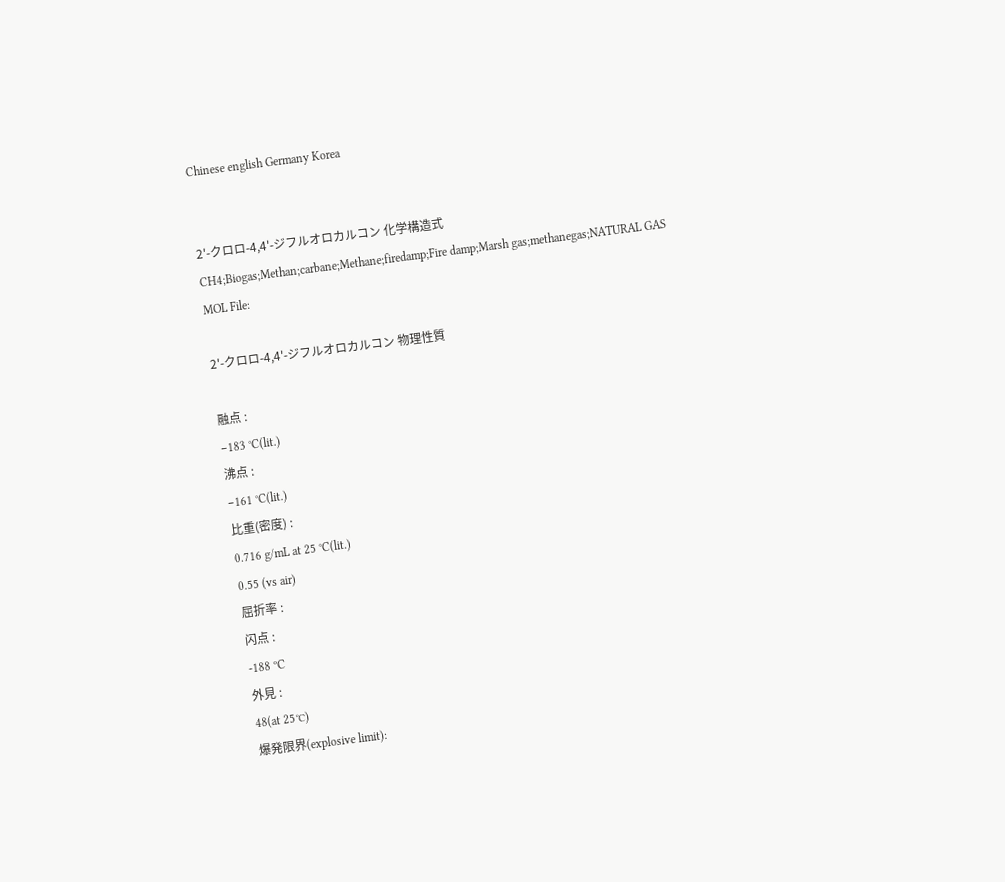Chinese english Germany Korea


2'-クロロ-4,4'-ジフルオロカルコン 化学構造式
CH4;Biogas;Methan;carbane;Methane;firedamp;Fire damp;Marsh gas;methanegas;NATURAL GAS
MOL File:

2'-クロロ-4,4'-ジフルオロカルコン 物理性質

融点 :
−183 °C(lit.)
沸点 :
−161 °C(lit.)
比重(密度) :
0.716 g/mL at 25 °C(lit.)
0.55 (vs air)
屈折率 :
闪点 :
-188 ºC
外見 :
48(at 25℃)
爆発限界(explosive limit):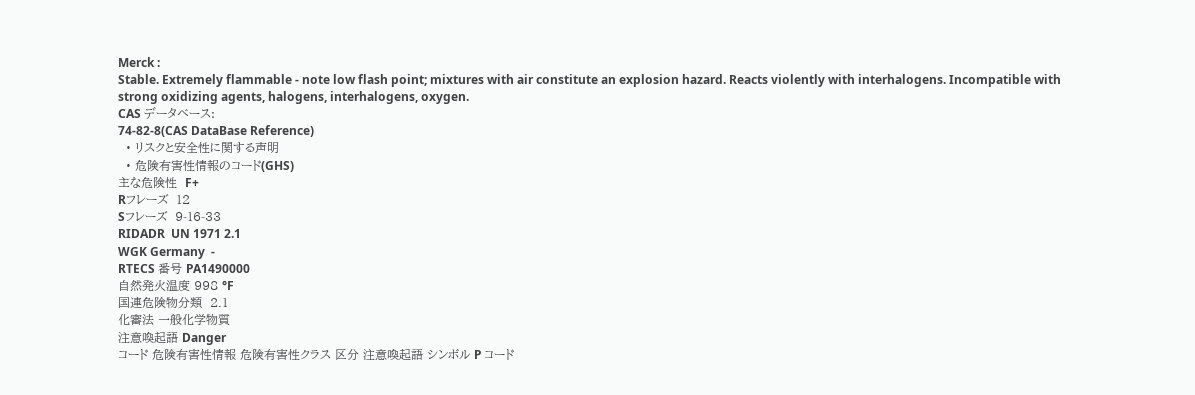Merck :
Stable. Extremely flammable - note low flash point; mixtures with air constitute an explosion hazard. Reacts violently with interhalogens. Incompatible with strong oxidizing agents, halogens, interhalogens, oxygen.
CAS データベース:
74-82-8(CAS DataBase Reference)
  • リスクと安全性に関する声明
  • 危険有害性情報のコード(GHS)
主な危険性  F+
Rフレーズ  12
Sフレーズ  9-16-33
RIDADR  UN 1971 2.1
WGK Germany  -
RTECS 番号 PA1490000
自然発火温度 998 °F
国連危険物分類  2.1
化審法 一般化学物質
注意喚起語 Danger
コード 危険有害性情報 危険有害性クラス 区分 注意喚起語 シンボル P コード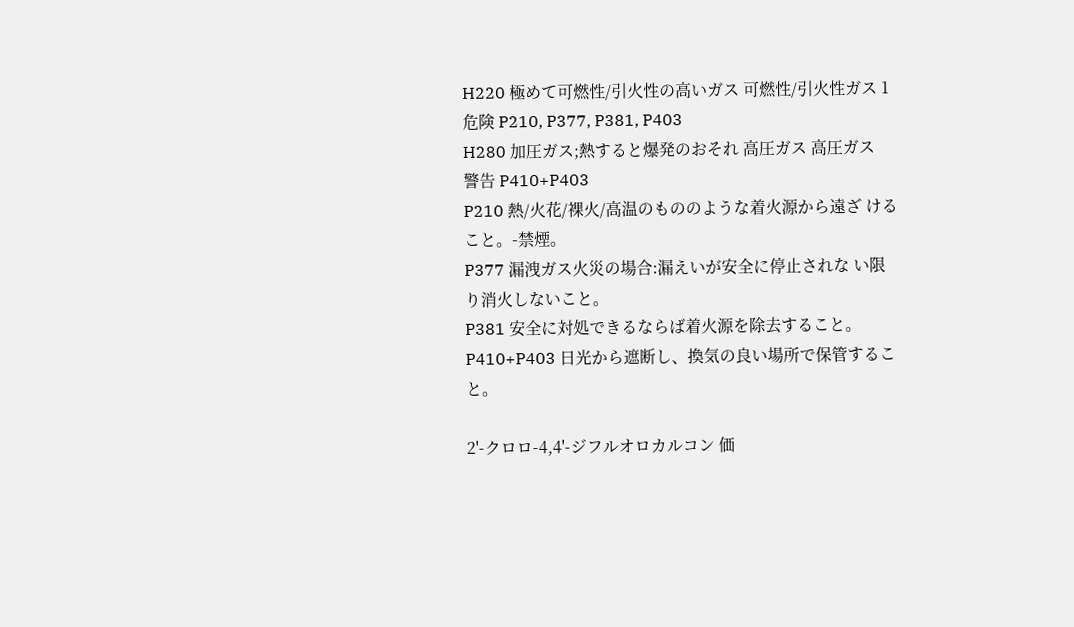H220 極めて可燃性/引火性の高いガス 可燃性/引火性ガス 1 危険 P210, P377, P381, P403
H280 加圧ガス;熱すると爆発のおそれ 高圧ガス 高圧ガス
警告 P410+P403
P210 熱/火花/裸火/高温のもののような着火源から遠ざ けること。-禁煙。
P377 漏洩ガス火災の場合:漏えいが安全に停止されな い限り消火しないこと。
P381 安全に対処できるならば着火源を除去すること。
P410+P403 日光から遮断し、換気の良い場所で保管するこ と。

2'-クロロ-4,4'-ジフルオロカルコン 価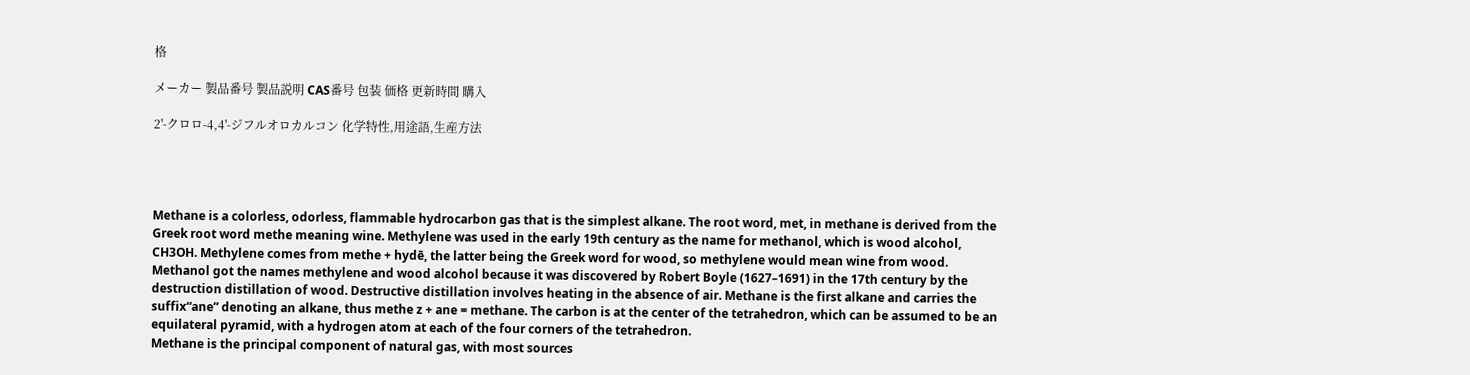格

メーカー 製品番号 製品説明 CAS番号 包装 価格 更新時間 購入

2'-クロロ-4,4'-ジフルオロカルコン 化学特性,用途語,生産方法




Methane is a colorless, odorless, flammable hydrocarbon gas that is the simplest alkane. The root word, met, in methane is derived from the Greek root word methe meaning wine. Methylene was used in the early 19th century as the name for methanol, which is wood alcohol, CH3OH. Methylene comes from methe + hydē, the latter being the Greek word for wood, so methylene would mean wine from wood. Methanol got the names methylene and wood alcohol because it was discovered by Robert Boyle (1627–1691) in the 17th century by the destruction distillation of wood. Destructive distillation involves heating in the absence of air. Methane is the first alkane and carries the suffix“ane” denoting an alkane, thus methe z + ane = methane. The carbon is at the center of the tetrahedron, which can be assumed to be an equilateral pyramid, with a hydrogen atom at each of the four corners of the tetrahedron.
Methane is the principal component of natural gas, with most sources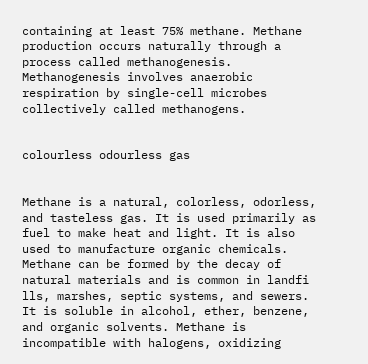containing at least 75% methane. Methane production occurs naturally through a process called methanogenesis. Methanogenesis involves anaerobic respiration by single-cell microbes collectively called methanogens.


colourless odourless gas


Methane is a natural, colorless, odorless, and tasteless gas. It is used primarily as fuel to make heat and light. It is also used to manufacture organic chemicals. Methane can be formed by the decay of natural materials and is common in landfi lls, marshes, septic systems, and sewers. It is soluble in alcohol, ether, benzene, and organic solvents. Methane is incompatible with halogens, oxidizing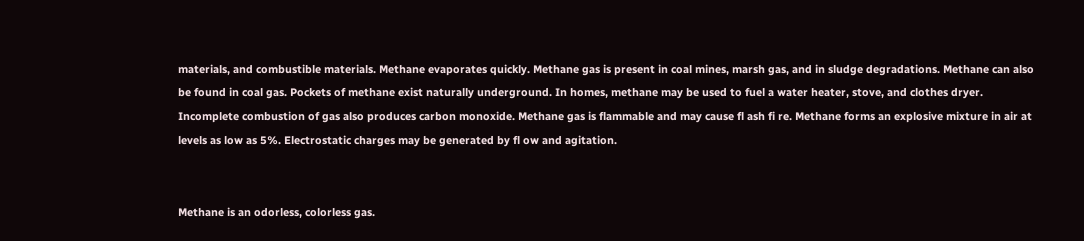materials, and combustible materials. Methane evaporates quickly. Methane gas is present in coal mines, marsh gas, and in sludge degradations. Methane can also be found in coal gas. Pockets of methane exist naturally underground. In homes, methane may be used to fuel a water heater, stove, and clothes dryer. Incomplete combustion of gas also produces carbon monoxide. Methane gas is flammable and may cause fl ash fi re. Methane forms an explosive mixture in air at levels as low as 5%. Electrostatic charges may be generated by fl ow and agitation.


Methane is an odorless, colorless gas.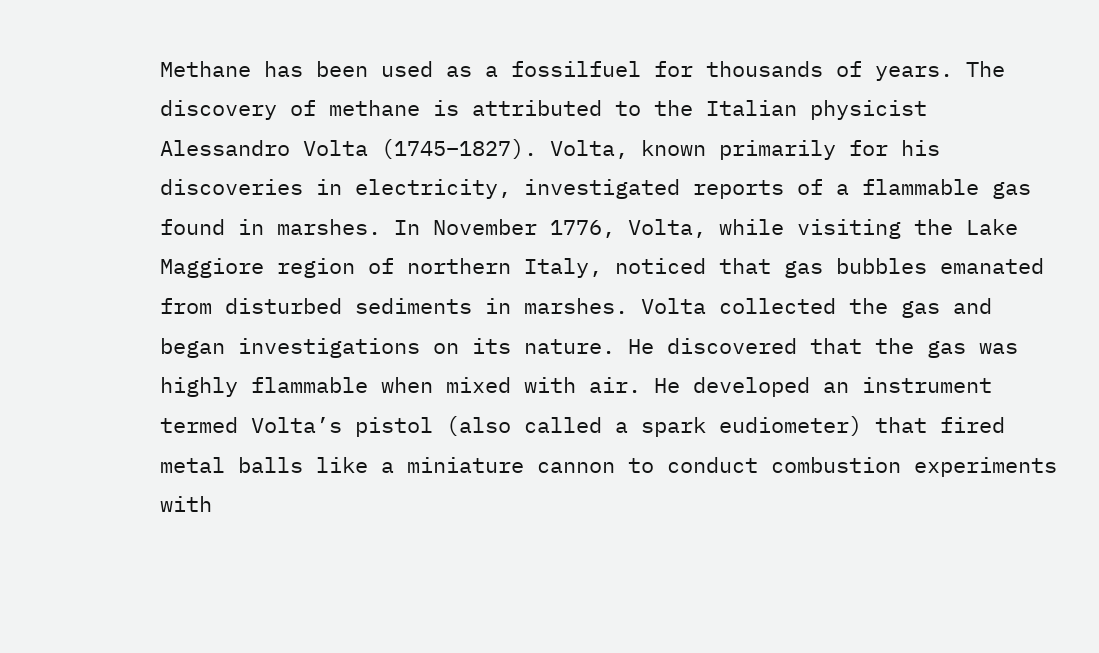Methane has been used as a fossilfuel for thousands of years. The discovery of methane is attributed to the Italian physicist Alessandro Volta (1745–1827). Volta, known primarily for his discoveries in electricity, investigated reports of a flammable gas found in marshes. In November 1776, Volta, while visiting the Lake Maggiore region of northern Italy, noticed that gas bubbles emanated from disturbed sediments in marshes. Volta collected the gas and began investigations on its nature. He discovered that the gas was highly flammable when mixed with air. He developed an instrument termed Volta’s pistol (also called a spark eudiometer) that fired metal balls like a miniature cannon to conduct combustion experiments with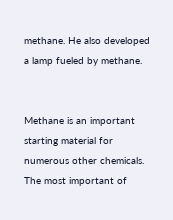methane. He also developed a lamp fueled by methane.


Methane is an important starting material for numerous other chemicals. The most important of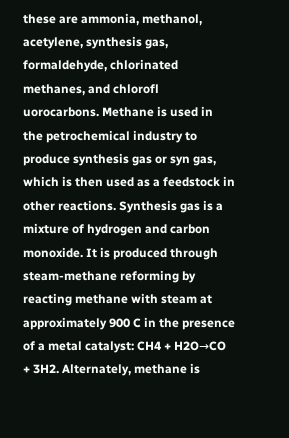these are ammonia, methanol, acetylene, synthesis gas, formaldehyde, chlorinated methanes, and chlorofl uorocarbons. Methane is used in the petrochemical industry to produce synthesis gas or syn gas, which is then used as a feedstock in other reactions. Synthesis gas is a mixture of hydrogen and carbon monoxide. It is produced through steam-methane reforming by reacting methane with steam at approximately 900 C in the presence of a metal catalyst: CH4 + H2O→CO + 3H2. Alternately, methane is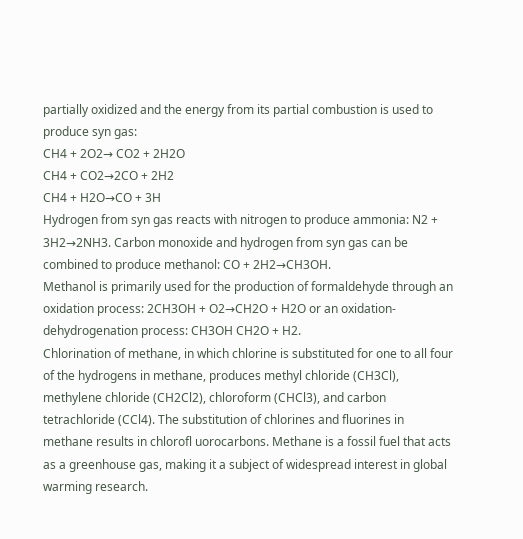partially oxidized and the energy from its partial combustion is used to produce syn gas:
CH4 + 2O2→ CO2 + 2H2O
CH4 + CO2→2CO + 2H2
CH4 + H2O→CO + 3H
Hydrogen from syn gas reacts with nitrogen to produce ammonia: N2 + 3H2→2NH3. Carbon monoxide and hydrogen from syn gas can be combined to produce methanol: CO + 2H2→CH3OH.
Methanol is primarily used for the production of formaldehyde through an oxidation process: 2CH3OH + O2→CH2O + H2O or an oxidation-dehydrogenation process: CH3OH CH2O + H2.
Chlorination of methane, in which chlorine is substituted for one to all four of the hydrogens in methane, produces methyl chloride (CH3Cl), methylene chloride (CH2Cl2), chloroform (CHCl3), and carbon tetrachloride (CCl4). The substitution of chlorines and fluorines in methane results in chlorofl uorocarbons. Methane is a fossil fuel that acts as a greenhouse gas, making it a subject of widespread interest in global warming research.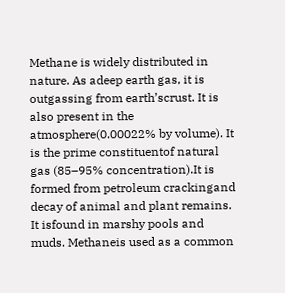Methane is widely distributed in nature. As adeep earth gas, it is outgassing from earth’scrust. It is also present in the atmosphere(0.00022% by volume). It is the prime constituentof natural gas (85–95% concentration).It is formed from petroleum crackingand decay of animal and plant remains. It isfound in marshy pools and muds. Methaneis used as a common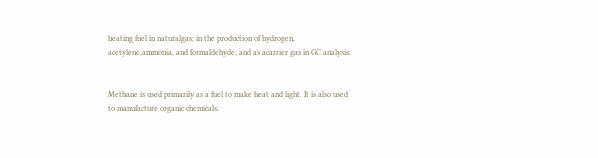heating fuel in naturalgas; in the production of hydrogen, acetylene,ammonia, and formaldehyde; and as acarrier gas in GC analysis.


Methane is used primarily as a fuel to make heat and light. It is also used to manufacture organic chemicals.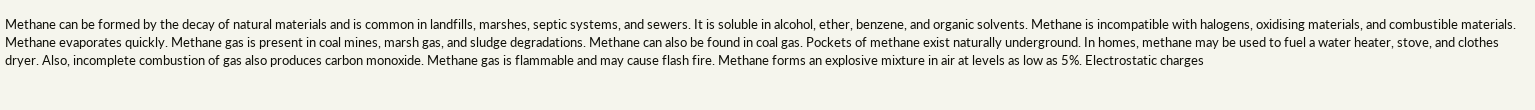Methane can be formed by the decay of natural materials and is common in landfills, marshes, septic systems, and sewers. It is soluble in alcohol, ether, benzene, and organic solvents. Methane is incompatible with halogens, oxidising materials, and combustible materials. Methane evaporates quickly. Methane gas is present in coal mines, marsh gas, and sludge degradations. Methane can also be found in coal gas. Pockets of methane exist naturally underground. In homes, methane may be used to fuel a water heater, stove, and clothes dryer. Also, incomplete combustion of gas also produces carbon monoxide. Methane gas is flammable and may cause flash fire. Methane forms an explosive mixture in air at levels as low as 5%. Electrostatic charges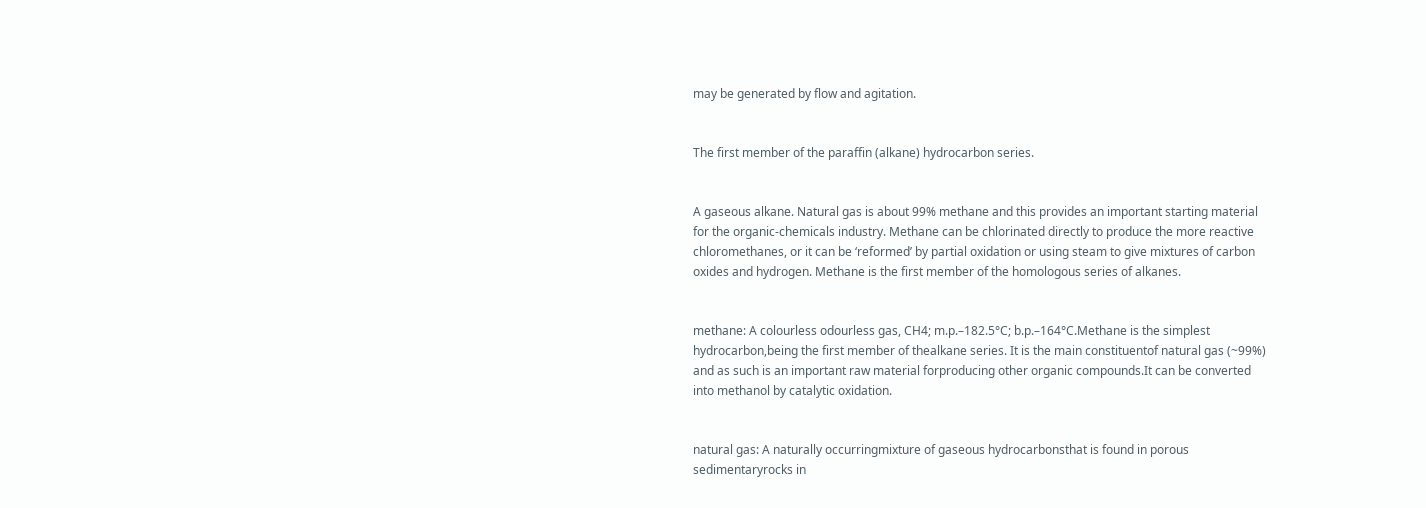may be generated by flow and agitation.


The first member of the paraffin (alkane) hydrocarbon series.


A gaseous alkane. Natural gas is about 99% methane and this provides an important starting material for the organic-chemicals industry. Methane can be chlorinated directly to produce the more reactive chloromethanes, or it can be ‘reformed’ by partial oxidation or using steam to give mixtures of carbon oxides and hydrogen. Methane is the first member of the homologous series of alkanes.


methane: A colourless odourless gas, CH4; m.p.–182.5°C; b.p.–164°C.Methane is the simplest hydrocarbon,being the first member of thealkane series. It is the main constituentof natural gas (~99%) and as such is an important raw material forproducing other organic compounds.It can be converted into methanol by catalytic oxidation.


natural gas: A naturally occurringmixture of gaseous hydrocarbonsthat is found in porous sedimentaryrocks in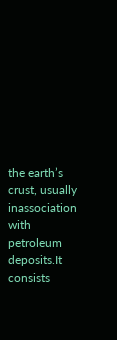the earth’s crust, usually inassociation with petroleum deposits.It consists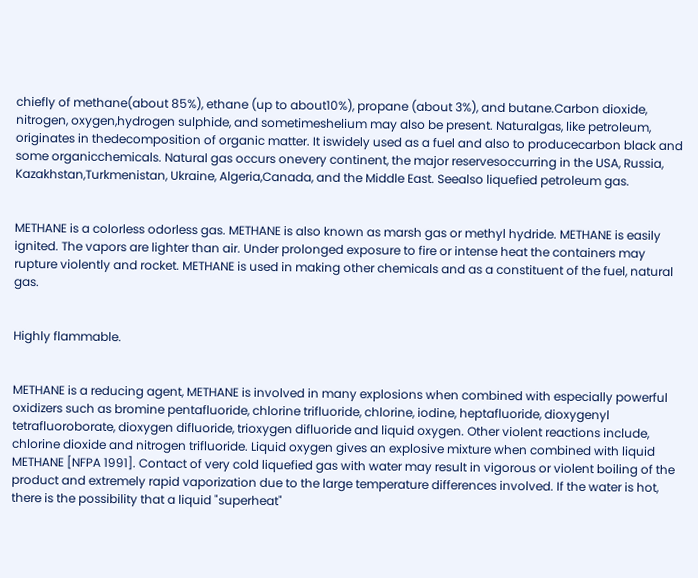chiefly of methane(about 85%), ethane (up to about10%), propane (about 3%), and butane.Carbon dioxide, nitrogen, oxygen,hydrogen sulphide, and sometimeshelium may also be present. Naturalgas, like petroleum, originates in thedecomposition of organic matter. It iswidely used as a fuel and also to producecarbon black and some organicchemicals. Natural gas occurs onevery continent, the major reservesoccurring in the USA, Russia, Kazakhstan,Turkmenistan, Ukraine, Algeria,Canada, and the Middle East. Seealso liquefied petroleum gas.


METHANE is a colorless odorless gas. METHANE is also known as marsh gas or methyl hydride. METHANE is easily ignited. The vapors are lighter than air. Under prolonged exposure to fire or intense heat the containers may rupture violently and rocket. METHANE is used in making other chemicals and as a constituent of the fuel, natural gas.


Highly flammable.


METHANE is a reducing agent, METHANE is involved in many explosions when combined with especially powerful oxidizers such as bromine pentafluoride, chlorine trifluoride, chlorine, iodine, heptafluoride, dioxygenyl tetrafluoroborate, dioxygen difluoride, trioxygen difluoride and liquid oxygen. Other violent reactions include, chlorine dioxide and nitrogen trifluoride. Liquid oxygen gives an explosive mixture when combined with liquid METHANE [NFPA 1991]. Contact of very cold liquefied gas with water may result in vigorous or violent boiling of the product and extremely rapid vaporization due to the large temperature differences involved. If the water is hot, there is the possibility that a liquid "superheat"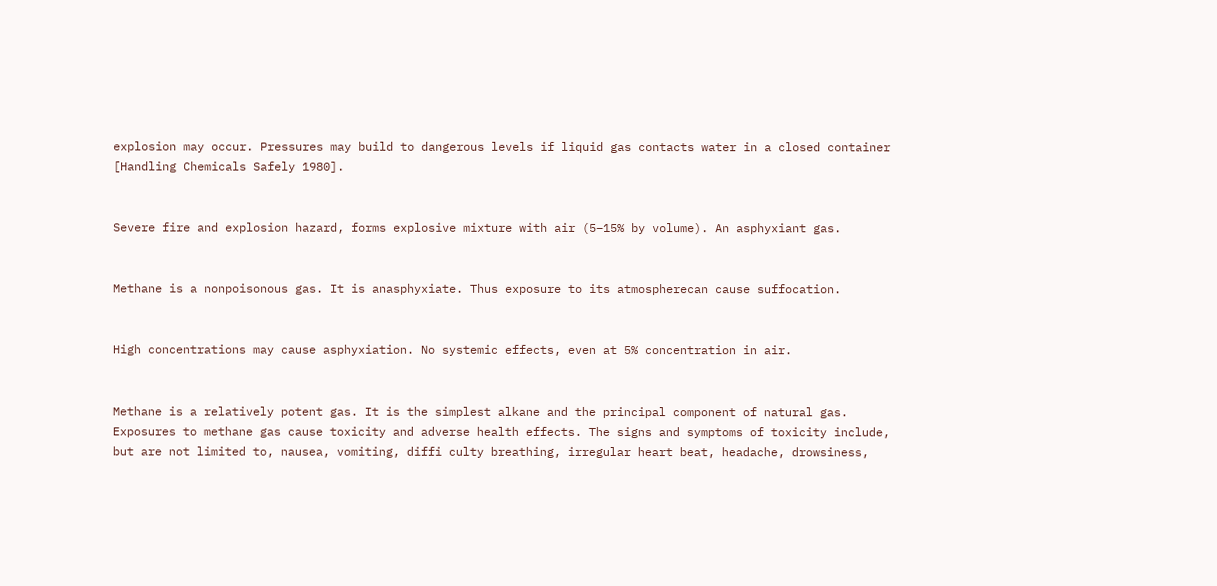explosion may occur. Pressures may build to dangerous levels if liquid gas contacts water in a closed container [Handling Chemicals Safely 1980].


Severe fire and explosion hazard, forms explosive mixture with air (5–15% by volume). An asphyxiant gas.


Methane is a nonpoisonous gas. It is anasphyxiate. Thus exposure to its atmospherecan cause suffocation.


High concentrations may cause asphyxiation. No systemic effects, even at 5% concentration in air.


Methane is a relatively potent gas. It is the simplest alkane and the principal component of natural gas. Exposures to methane gas cause toxicity and adverse health effects. The signs and symptoms of toxicity include, but are not limited to, nausea, vomiting, diffi culty breathing, irregular heart beat, headache, drowsiness,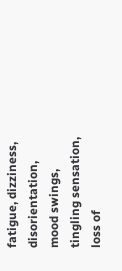fatigue, dizziness, disorientation, mood swings, tingling sensation, loss of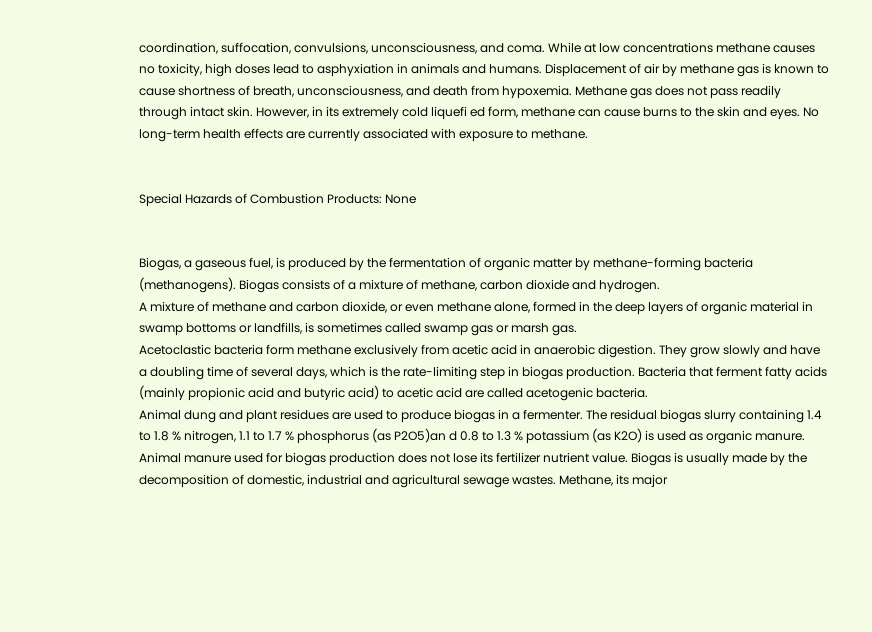coordination, suffocation, convulsions, unconsciousness, and coma. While at low concentrations methane causes no toxicity, high doses lead to asphyxiation in animals and humans. Displacement of air by methane gas is known to cause shortness of breath, unconsciousness, and death from hypoxemia. Methane gas does not pass readily through intact skin. However, in its extremely cold liquefi ed form, methane can cause burns to the skin and eyes. No long-term health effects are currently associated with exposure to methane.


Special Hazards of Combustion Products: None


Biogas, a gaseous fuel, is produced by the fermentation of organic matter by methane-forming bacteria (methanogens). Biogas consists of a mixture of methane, carbon dioxide and hydrogen.
A mixture of methane and carbon dioxide, or even methane alone, formed in the deep layers of organic material in swamp bottoms or landfills, is sometimes called swamp gas or marsh gas.
Acetoclastic bacteria form methane exclusively from acetic acid in anaerobic digestion. They grow slowly and have a doubling time of several days, which is the rate-limiting step in biogas production. Bacteria that ferment fatty acids (mainly propionic acid and butyric acid) to acetic acid are called acetogenic bacteria.
Animal dung and plant residues are used to produce biogas in a fermenter. The residual biogas slurry containing 1.4 to 1.8 % nitrogen, 1.1 to 1.7 % phosphorus (as P2O5)an d 0.8 to 1.3 % potassium (as K2O) is used as organic manure. Animal manure used for biogas production does not lose its fertilizer nutrient value. Biogas is usually made by the decomposition of domestic, industrial and agricultural sewage wastes. Methane, its major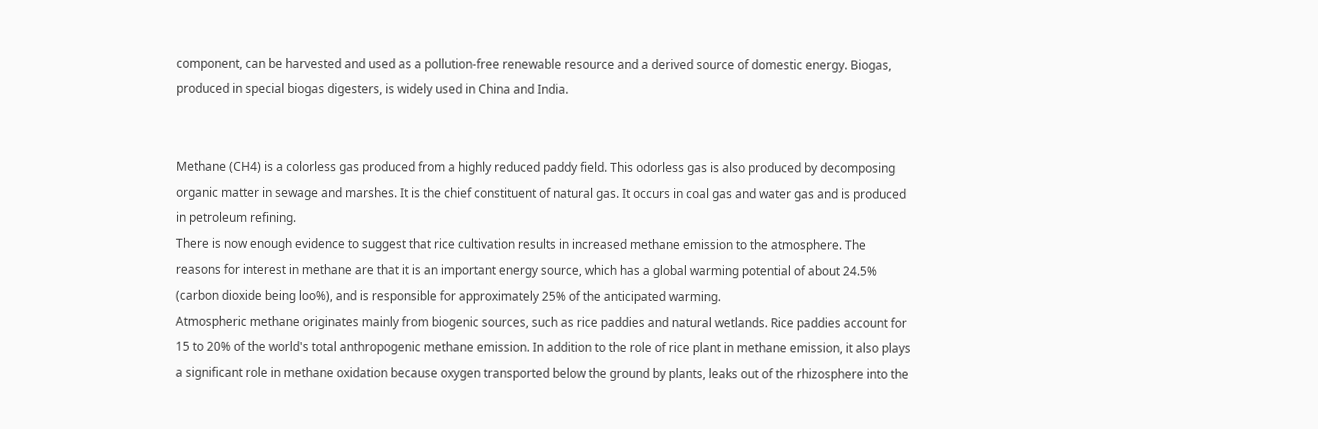component, can be harvested and used as a pollution-free renewable resource and a derived source of domestic energy. Biogas, produced in special biogas digesters, is widely used in China and India.


Methane (CH4) is a colorless gas produced from a highly reduced paddy field. This odorless gas is also produced by decomposing organic matter in sewage and marshes. It is the chief constituent of natural gas. It occurs in coal gas and water gas and is produced in petroleum refining.
There is now enough evidence to suggest that rice cultivation results in increased methane emission to the atmosphere. The reasons for interest in methane are that it is an important energy source, which has a global warming potential of about 24.5% (carbon dioxide being loo%), and is responsible for approximately 25% of the anticipated warming.
Atmospheric methane originates mainly from biogenic sources, such as rice paddies and natural wetlands. Rice paddies account for 15 to 20% of the world's total anthropogenic methane emission. In addition to the role of rice plant in methane emission, it also plays a significant role in methane oxidation because oxygen transported below the ground by plants, leaks out of the rhizosphere into the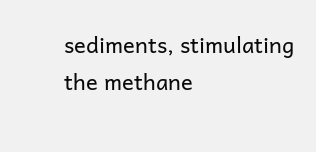sediments, stimulating the methane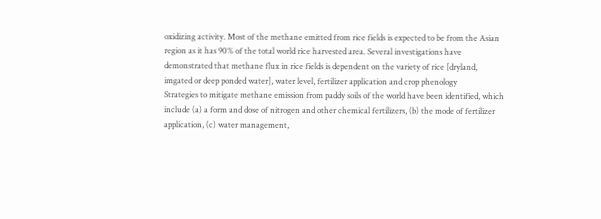oxidizing activity. Most of the methane emitted from rice fields is expected to be from the Asian region as it has 90% of the total world rice harvested area. Several investigations have demonstrated that methane flux in rice fields is dependent on the variety of rice [dryland, imgated or deep ponded water], water level, fertilizer application and crop phenology
Strategies to mitigate methane emission from paddy soils of the world have been identified, which include (a) a form and dose of nitrogen and other chemical fertilizers, (b) the mode of fertilizer application, (c) water management,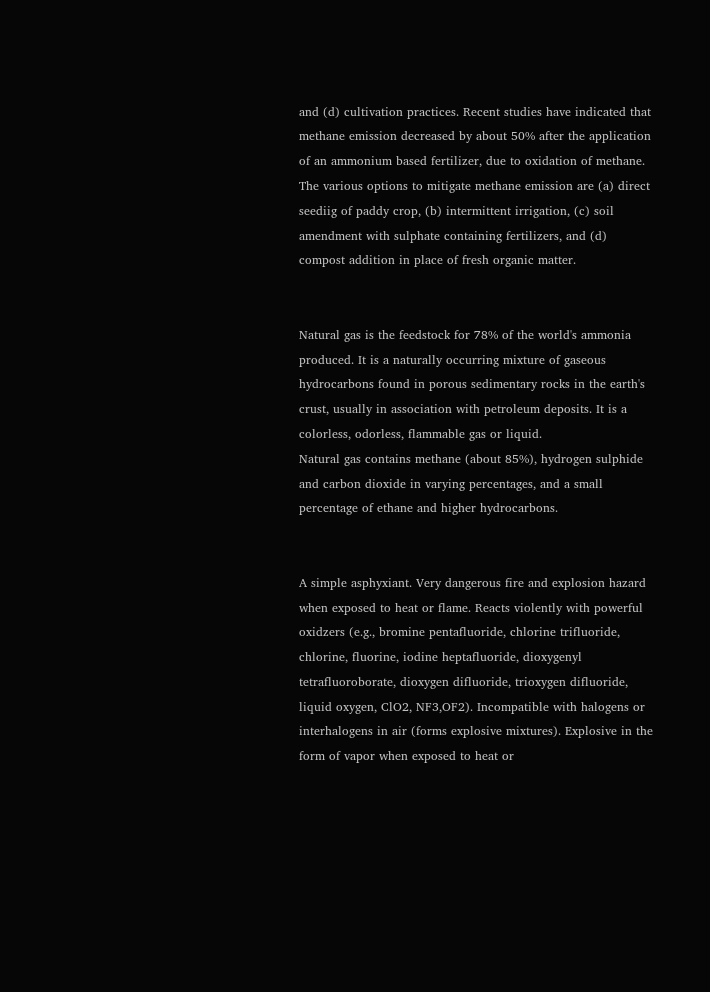and (d) cultivation practices. Recent studies have indicated that methane emission decreased by about 50% after the application of an ammonium based fertilizer, due to oxidation of methane. The various options to mitigate methane emission are (a) direct seediig of paddy crop, (b) intermittent irrigation, (c) soil amendment with sulphate containing fertilizers, and (d) compost addition in place of fresh organic matter.


Natural gas is the feedstock for 78% of the world's ammonia produced. It is a naturally occurring mixture of gaseous hydrocarbons found in porous sedimentary rocks in the earth's crust, usually in association with petroleum deposits. It is a colorless, odorless, flammable gas or liquid.
Natural gas contains methane (about 85%), hydrogen sulphide and carbon dioxide in varying percentages, and a small percentage of ethane and higher hydrocarbons.


A simple asphyxiant. Very dangerous fire and explosion hazard when exposed to heat or flame. Reacts violently with powerful oxidzers (e.g., bromine pentafluoride, chlorine trifluoride, chlorine, fluorine, iodine heptafluoride, dioxygenyl tetrafluoroborate, dioxygen difluoride, trioxygen difluoride, liquid oxygen, ClO2, NF3,OF2). Incompatible with halogens or interhalogens in air (forms explosive mixtures). Explosive in the form of vapor when exposed to heat or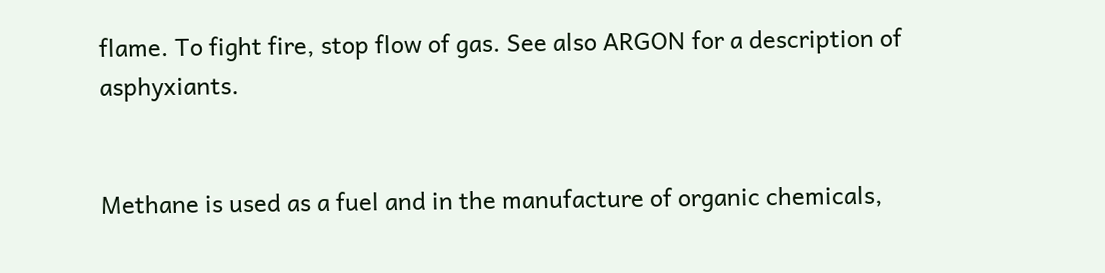flame. To fight fire, stop flow of gas. See also ARGON for a description of asphyxiants.


Methane is used as a fuel and in the manufacture of organic chemicals,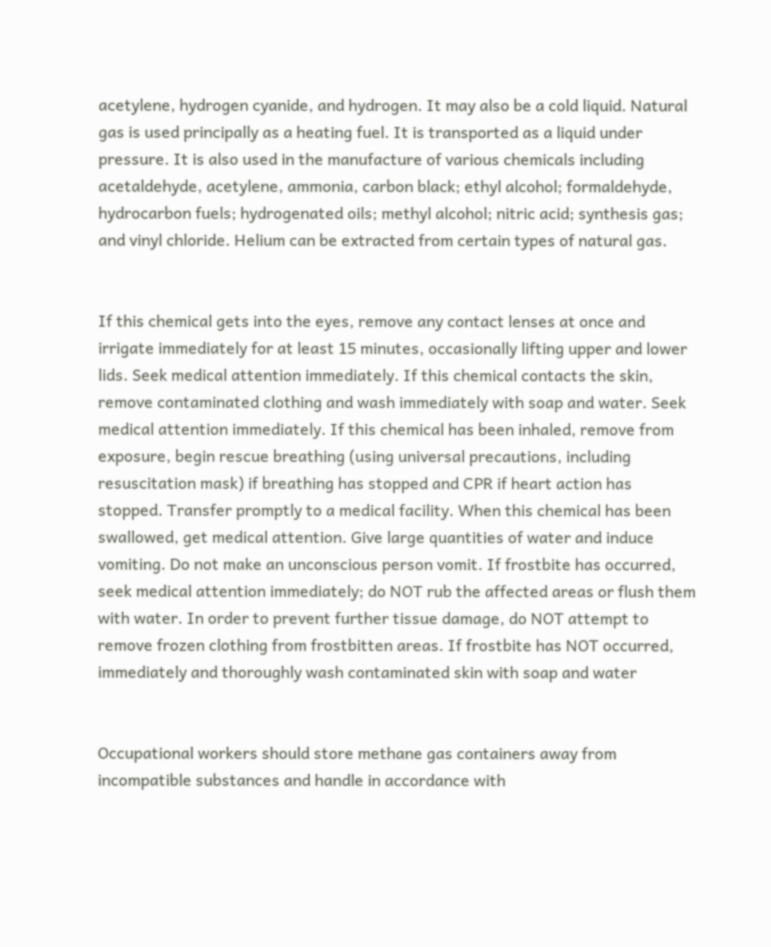acetylene, hydrogen cyanide, and hydrogen. It may also be a cold liquid. Natural gas is used principally as a heating fuel. It is transported as a liquid under pressure. It is also used in the manufacture of various chemicals including acetaldehyde, acetylene, ammonia, carbon black; ethyl alcohol; formaldehyde, hydrocarbon fuels; hydrogenated oils; methyl alcohol; nitric acid; synthesis gas; and vinyl chloride. Helium can be extracted from certain types of natural gas.


If this chemical gets into the eyes, remove any contact lenses at once and irrigate immediately for at least 15 minutes, occasionally lifting upper and lower lids. Seek medical attention immediately. If this chemical contacts the skin, remove contaminated clothing and wash immediately with soap and water. Seek medical attention immediately. If this chemical has been inhaled, remove from exposure, begin rescue breathing (using universal precautions, including resuscitation mask) if breathing has stopped and CPR if heart action has stopped. Transfer promptly to a medical facility. When this chemical has been swallowed, get medical attention. Give large quantities of water and induce vomiting. Do not make an unconscious person vomit. If frostbite has occurred, seek medical attention immediately; do NOT rub the affected areas or flush them with water. In order to prevent further tissue damage, do NOT attempt to remove frozen clothing from frostbitten areas. If frostbite has NOT occurred, immediately and thoroughly wash contaminated skin with soap and water


Occupational workers should store methane gas containers away from incompatible substances and handle in accordance with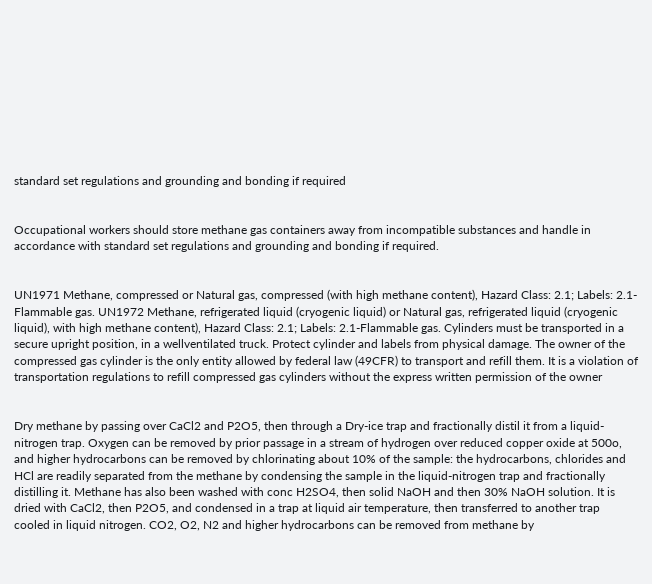standard set regulations and grounding and bonding if required


Occupational workers should store methane gas containers away from incompatible substances and handle in accordance with standard set regulations and grounding and bonding if required.


UN1971 Methane, compressed or Natural gas, compressed (with high methane content), Hazard Class: 2.1; Labels: 2.1-Flammable gas. UN1972 Methane, refrigerated liquid (cryogenic liquid) or Natural gas, refrigerated liquid (cryogenic liquid), with high methane content), Hazard Class: 2.1; Labels: 2.1-Flammable gas. Cylinders must be transported in a secure upright position, in a wellventilated truck. Protect cylinder and labels from physical damage. The owner of the compressed gas cylinder is the only entity allowed by federal law (49CFR) to transport and refill them. It is a violation of transportation regulations to refill compressed gas cylinders without the express written permission of the owner


Dry methane by passing over CaCl2 and P2O5, then through a Dry-ice trap and fractionally distil it from a liquid-nitrogen trap. Oxygen can be removed by prior passage in a stream of hydrogen over reduced copper oxide at 500o, and higher hydrocarbons can be removed by chlorinating about 10% of the sample: the hydrocarbons, chlorides and HCl are readily separated from the methane by condensing the sample in the liquid-nitrogen trap and fractionally distilling it. Methane has also been washed with conc H2SO4, then solid NaOH and then 30% NaOH solution. It is dried with CaCl2, then P2O5, and condensed in a trap at liquid air temperature, then transferred to another trap cooled in liquid nitrogen. CO2, O2, N2 and higher hydrocarbons can be removed from methane by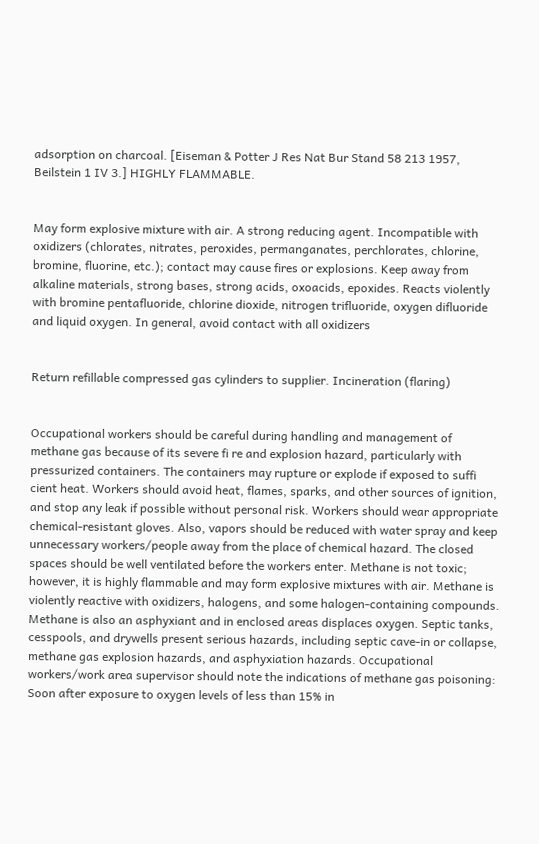adsorption on charcoal. [Eiseman & Potter J Res Nat Bur Stand 58 213 1957, Beilstein 1 IV 3.] HIGHLY FLAMMABLE.


May form explosive mixture with air. A strong reducing agent. Incompatible with oxidizers (chlorates, nitrates, peroxides, permanganates, perchlorates, chlorine, bromine, fluorine, etc.); contact may cause fires or explosions. Keep away from alkaline materials, strong bases, strong acids, oxoacids, epoxides. Reacts violently with bromine pentafluoride, chlorine dioxide, nitrogen trifluoride, oxygen difluoride and liquid oxygen. In general, avoid contact with all oxidizers


Return refillable compressed gas cylinders to supplier. Incineration (flaring)


Occupational workers should be careful during handling and management of methane gas because of its severe fi re and explosion hazard, particularly with pressurized containers. The containers may rupture or explode if exposed to suffi cient heat. Workers should avoid heat, flames, sparks, and other sources of ignition, and stop any leak if possible without personal risk. Workers should wear appropriate chemical-resistant gloves. Also, vapors should be reduced with water spray and keep unnecessary workers/people away from the place of chemical hazard. The closed spaces should be well ventilated before the workers enter. Methane is not toxic; however, it is highly flammable and may form explosive mixtures with air. Methane is violently reactive with oxidizers, halogens, and some halogen-containing compounds. Methane is also an asphyxiant and in enclosed areas displaces oxygen. Septic tanks, cesspools, and drywells present serious hazards, including septic cave-in or collapse, methane gas explosion hazards, and asphyxiation hazards. Occupational workers/work area supervisor should note the indications of methane gas poisoning: Soon after exposure to oxygen levels of less than 15% in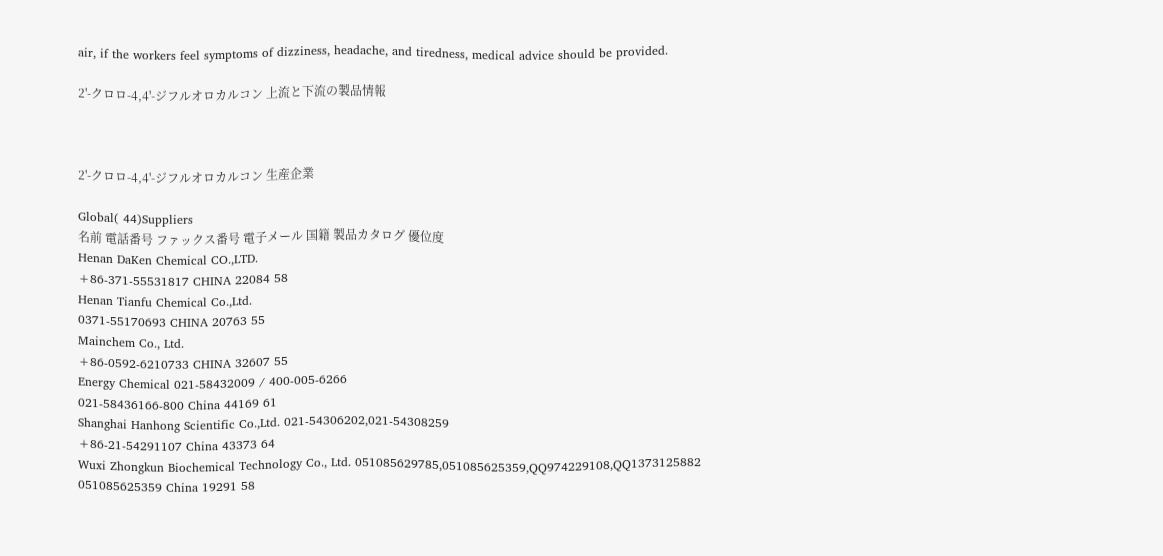air, if the workers feel symptoms of dizziness, headache, and tiredness, medical advice should be provided.

2'-クロロ-4,4'-ジフルオロカルコン 上流と下流の製品情報



2'-クロロ-4,4'-ジフルオロカルコン 生産企業

Global( 44)Suppliers
名前 電話番号 ファックス番号 電子メール 国籍 製品カタログ 優位度
Henan DaKen Chemical CO.,LTD.
+86-371-55531817 CHINA 22084 58
Henan Tianfu Chemical Co.,Ltd.
0371-55170693 CHINA 20763 55
Mainchem Co., Ltd.
+86-0592-6210733 CHINA 32607 55
Energy Chemical 021-58432009 / 400-005-6266
021-58436166-800 China 44169 61
Shanghai Hanhong Scientific Co.,Ltd. 021-54306202,021-54308259
+86-21-54291107 China 43373 64
Wuxi Zhongkun Biochemical Technology Co., Ltd. 051085629785,051085625359,QQ974229108,QQ1373125882
051085625359 China 19291 58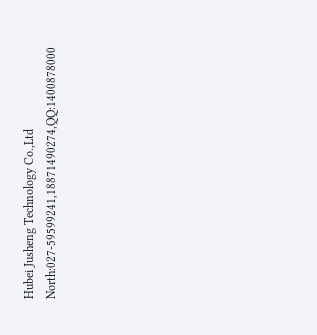Hubei Jusheng Technology Co.,Ltd North:027-59599241,18871490274,QQ:1400878000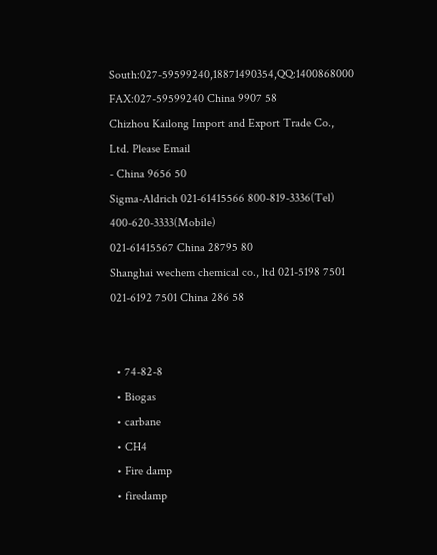South:027-59599240,18871490354,QQ:1400868000
FAX:027-59599240 China 9907 58
Chizhou Kailong Import and Export Trade Co., Ltd. Please Email
- China 9656 50
Sigma-Aldrich 021-61415566 800-819-3336(Tel) 400-620-3333(Mobile)
021-61415567 China 28795 80
Shanghai wechem chemical co., ltd 021-5198 7501
021-6192 7501 China 286 58


  • 74-82-8
  • Biogas
  • carbane
  • CH4
  • Fire damp
  • firedamp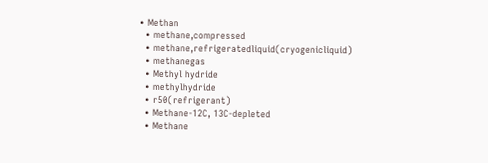• Methan
  • methane,compressed
  • methane,refrigeratedliquid(cryogenicliquid)
  • methanegas
  • Methyl hydride
  • methylhydride
  • r50(refrigerant)
  • Methane-12C, 13C-depleted
  • Methane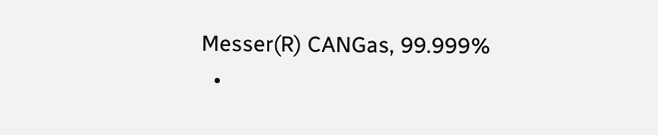Messer(R) CANGas, 99.999%
  •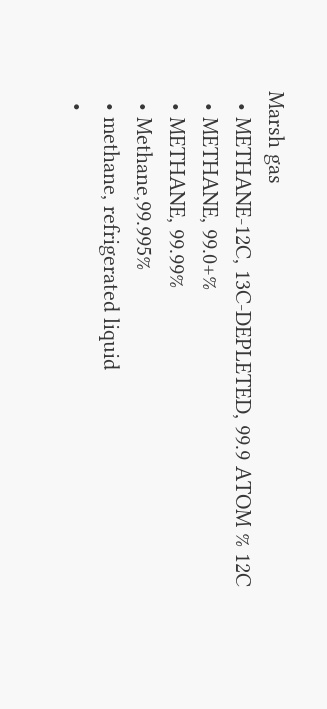Marsh gas
  • METHANE-12C, 13C-DEPLETED, 99.9 ATOM % 12C
  • METHANE, 99.0+%
  • METHANE, 99.99%
  • Methane,99.995%
  • methane, refrigerated liquid
  •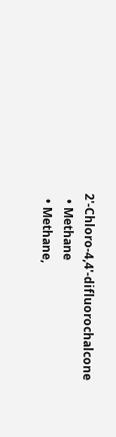2'-Chloro-4,4'-difluorochalcone
  • Methane
  • Methane,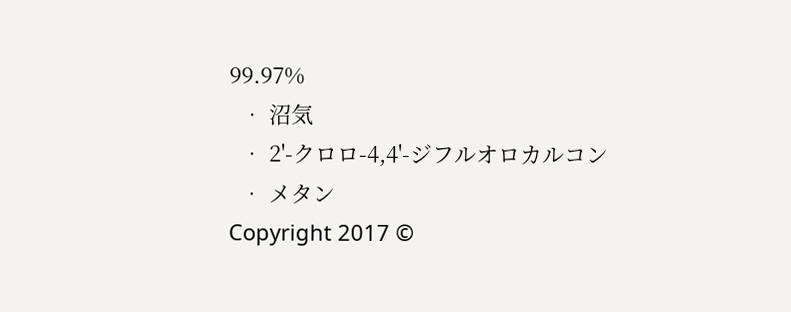99.97%
  • 沼気
  • 2'-クロロ-4,4'-ジフルオロカルコン
  • メタン
Copyright 2017 ©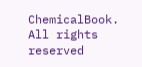ChemicalBook. All rights reserved